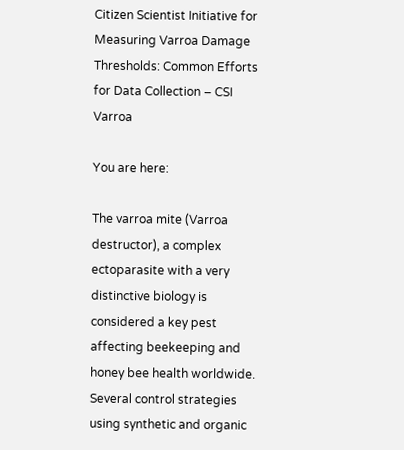Citizen Scientist Initiative for Measuring Varroa Damage Thresholds: Common Efforts for Data Collection – CSI Varroa

You are here:

The varroa mite (Varroa destructor), a complex ectoparasite with a very distinctive biology is considered a key pest affecting beekeeping and honey bee health worldwide. Several control strategies using synthetic and organic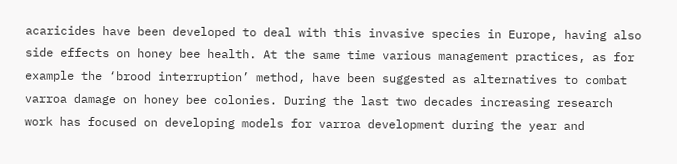acaricides have been developed to deal with this invasive species in Europe, having also side effects on honey bee health. At the same time various management practices, as for example the ‘brood interruption’ method, have been suggested as alternatives to combat varroa damage on honey bee colonies. During the last two decades increasing research work has focused on developing models for varroa development during the year and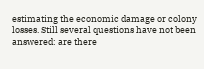estimating the economic damage or colony losses. Still several questions have not been answered: are there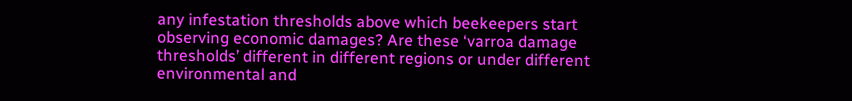any infestation thresholds above which beekeepers start observing economic damages? Are these ‘varroa damage thresholds’ different in different regions or under different environmental and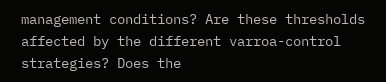management conditions? Are these thresholds affected by the different varroa-control strategies? Does the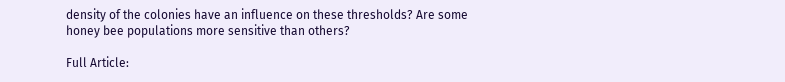density of the colonies have an influence on these thresholds? Are some honey bee populations more sensitive than others?

Full Article: